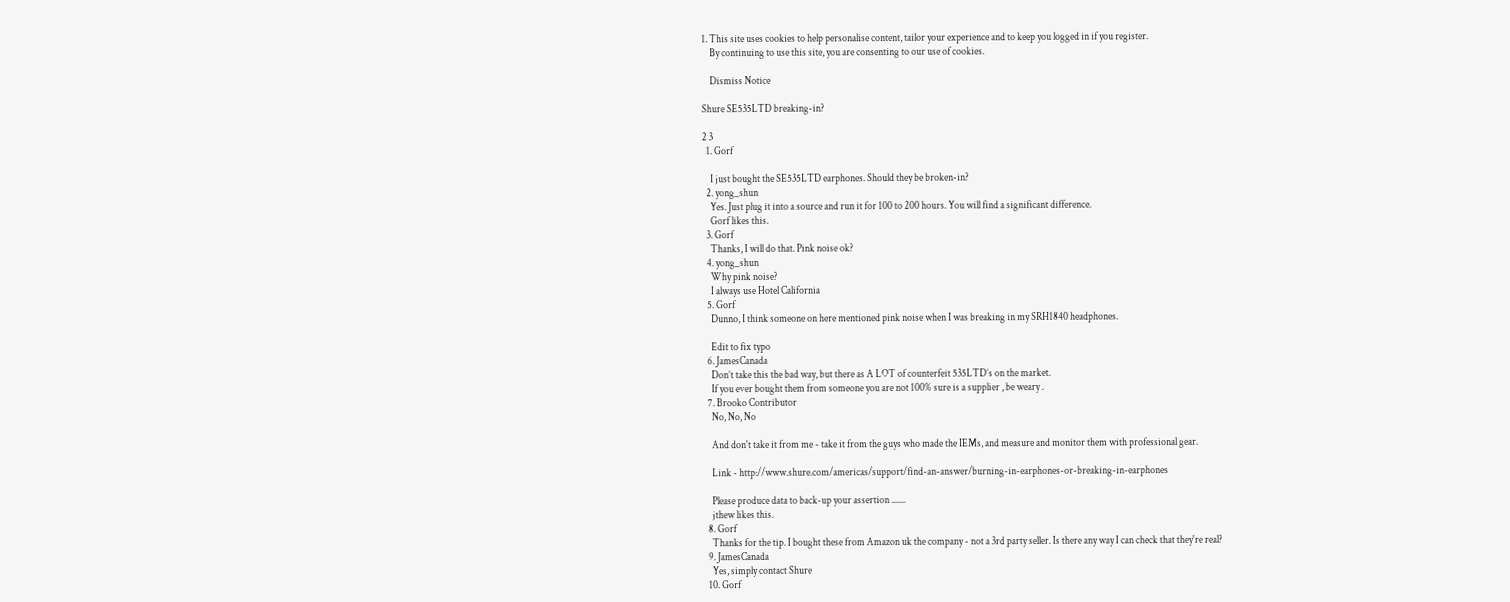1. This site uses cookies to help personalise content, tailor your experience and to keep you logged in if you register.
    By continuing to use this site, you are consenting to our use of cookies.

    Dismiss Notice

Shure SE535LTD breaking-in?

2 3
  1. Gorf

    I just bought the SE535LTD earphones. Should they be broken-in?
  2. yong_shun
    Yes. Just plug it into a source and run it for 100 to 200 hours. You will find a significant difference.
    Gorf likes this.
  3. Gorf
    Thanks, I will do that. Pink noise ok?
  4. yong_shun
    Why pink noise?
    I always use Hotel California
  5. Gorf
    Dunno, I think someone on here mentioned pink noise when I was breaking in my SRH1840 headphones.

    Edit to fix typo
  6. JamesCanada
    Don’t take this the bad way, but there as A LOT of counterfeit 535LTD’s on the market.
    If you ever bought them from someone you are not 100% sure is a supplier , be weary .
  7. Brooko Contributor
    No, No, No

    And don't take it from me - take it from the guys who made the IEMs, and measure and monitor them with professional gear.

    Link - http://www.shure.com/americas/support/find-an-answer/burning-in-earphones-or-breaking-in-earphones

    Please produce data to back-up your assertion .......
    jthew likes this.
  8. Gorf
    Thanks for the tip. I bought these from Amazon uk the company - not a 3rd party seller. Is there any way I can check that they're real?
  9. JamesCanada
    Yes, simply contact Shure
  10. Gorf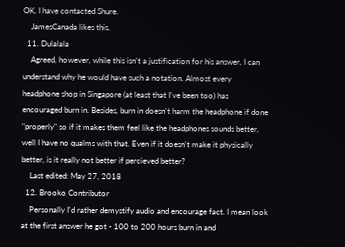OK, I have contacted Shure.
    JamesCanada likes this.
  11. Dulalala
    Agreed, however, while this isn't a justification for his answer, I can understand why he would have such a notation. Almost every headphone shop in Singapore (at least that I've been too) has encouraged burn in. Besides, burn in doesn't harm the headphone if done "properly" so if it makes them feel like the headphones sounds better, well I have no qualms with that. Even if it doesn't make it physically better, is it really not better if percieved better?
    Last edited: May 27, 2018
  12. Brooko Contributor
    Personally I'd rather demystify audio and encourage fact. I mean look at the first answer he got - 100 to 200 hours burn in and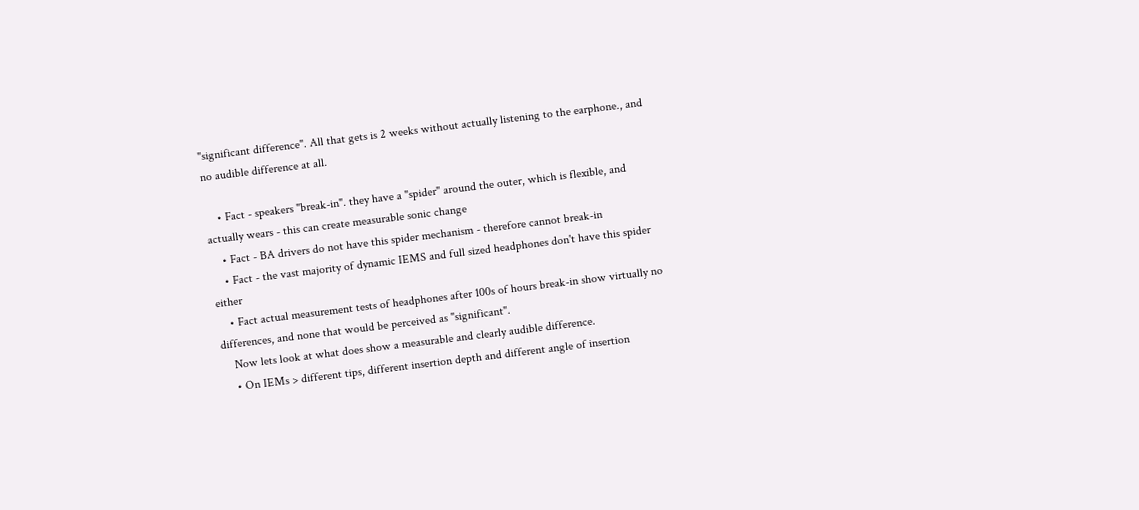"significant difference". All that gets is 2 weeks without actually listening to the earphone., and no audible difference at all.

    • Fact - speakers "break-in". they have a "spider" around the outer, which is flexible, and actually wears - this can create measurable sonic change
    • Fact - BA drivers do not have this spider mechanism - therefore cannot break-in
    • Fact - the vast majority of dynamic IEMS and full sized headphones don't have this spider either
    • Fact actual measurement tests of headphones after 100s of hours break-in show virtually no differences, and none that would be perceived as "significant".
    Now lets look at what does show a measurable and clearly audible difference.
    • On IEMs > different tips, different insertion depth and different angle of insertion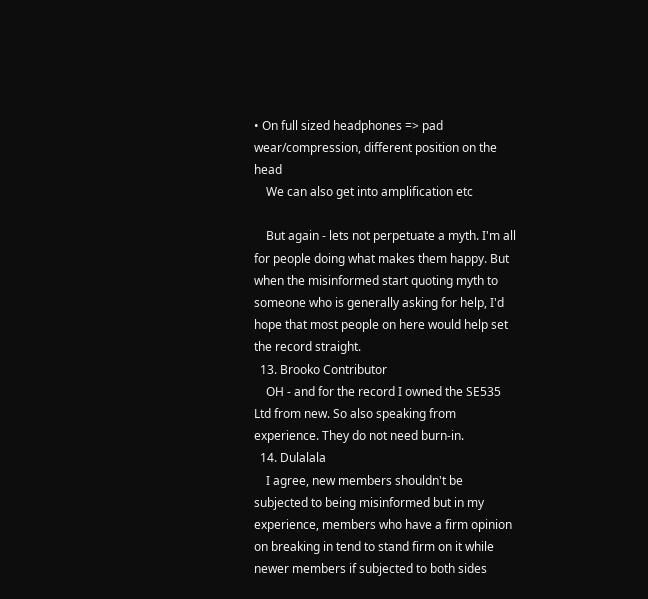• On full sized headphones => pad wear/compression, different position on the head
    We can also get into amplification etc

    But again - lets not perpetuate a myth. I'm all for people doing what makes them happy. But when the misinformed start quoting myth to someone who is generally asking for help, I'd hope that most people on here would help set the record straight.
  13. Brooko Contributor
    OH - and for the record I owned the SE535 Ltd from new. So also speaking from experience. They do not need burn-in.
  14. Dulalala
    I agree, new members shouldn't be subjected to being misinformed but in my experience, members who have a firm opinion on breaking in tend to stand firm on it while newer members if subjected to both sides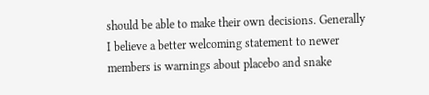should be able to make their own decisions. Generally I believe a better welcoming statement to newer members is warnings about placebo and snake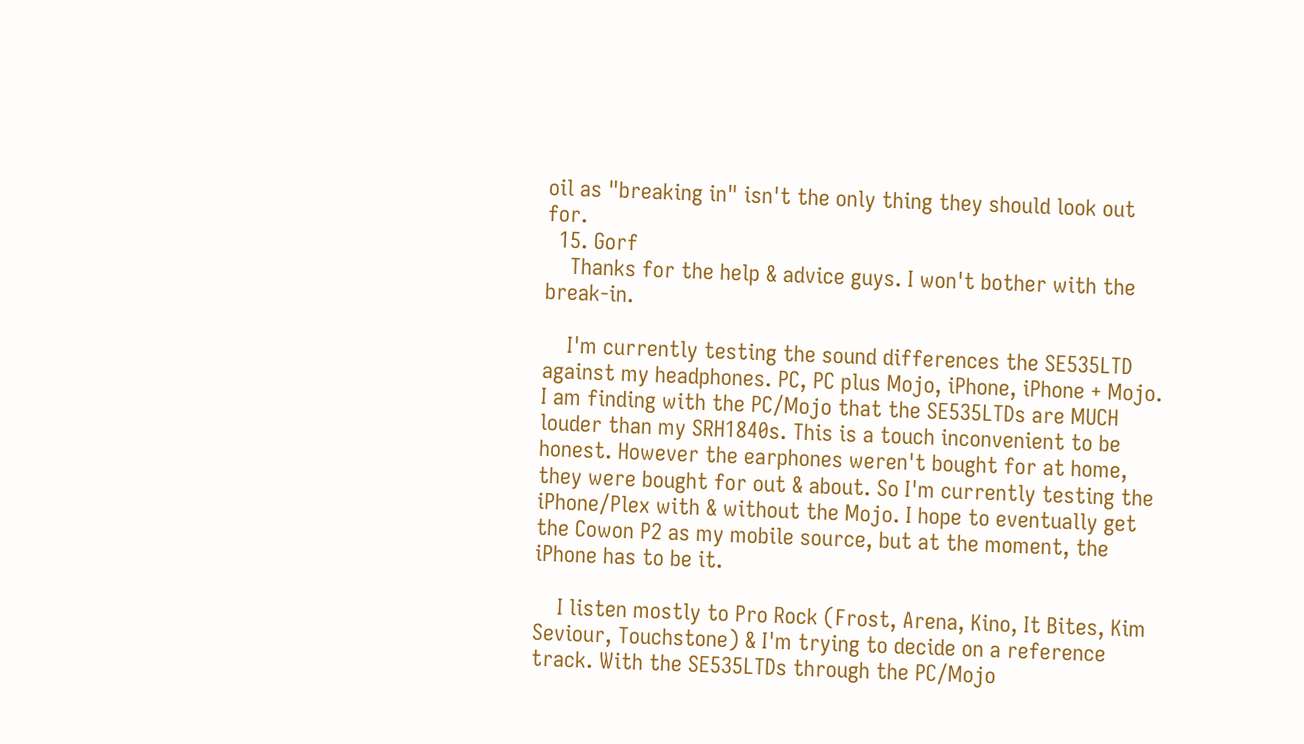oil as "breaking in" isn't the only thing they should look out for.
  15. Gorf
    Thanks for the help & advice guys. I won't bother with the break-in.

    I'm currently testing the sound differences the SE535LTD against my headphones. PC, PC plus Mojo, iPhone, iPhone + Mojo. I am finding with the PC/Mojo that the SE535LTDs are MUCH louder than my SRH1840s. This is a touch inconvenient to be honest. However the earphones weren't bought for at home, they were bought for out & about. So I'm currently testing the iPhone/Plex with & without the Mojo. I hope to eventually get the Cowon P2 as my mobile source, but at the moment, the iPhone has to be it.

    I listen mostly to Pro Rock (Frost, Arena, Kino, It Bites, Kim Seviour, Touchstone) & I'm trying to decide on a reference track. With the SE535LTDs through the PC/Mojo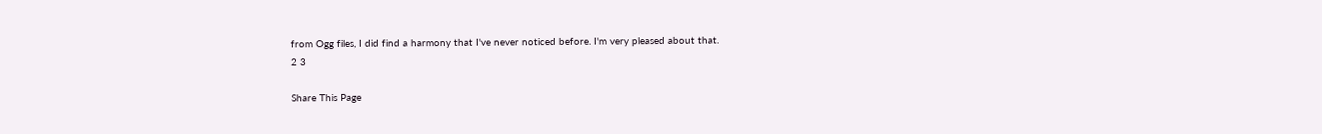from Ogg files, I did find a harmony that I've never noticed before. I'm very pleased about that.
2 3

Share This Page